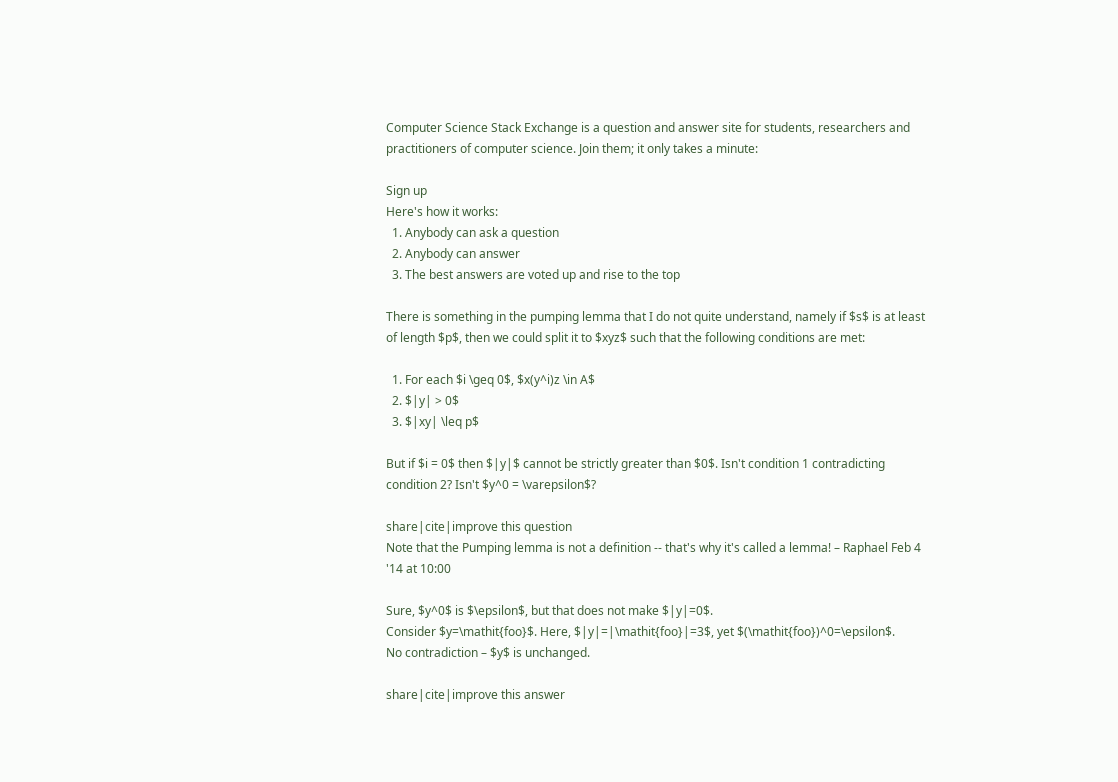Computer Science Stack Exchange is a question and answer site for students, researchers and practitioners of computer science. Join them; it only takes a minute:

Sign up
Here's how it works:
  1. Anybody can ask a question
  2. Anybody can answer
  3. The best answers are voted up and rise to the top

There is something in the pumping lemma that I do not quite understand, namely if $s$ is at least of length $p$, then we could split it to $xyz$ such that the following conditions are met:

  1. For each $i \geq 0$, $x(y^i)z \in A$
  2. $|y| > 0$
  3. $|xy| \leq p$

But if $i = 0$ then $|y|$ cannot be strictly greater than $0$. Isn't condition 1 contradicting condition 2? Isn't $y^0 = \varepsilon$?

share|cite|improve this question
Note that the Pumping lemma is not a definition -- that's why it's called a lemma! – Raphael Feb 4 '14 at 10:00

Sure, $y^0$ is $\epsilon$, but that does not make $|y|=0$.
Consider $y=\mathit{foo}$. Here, $|y|=|\mathit{foo}|=3$, yet $(\mathit{foo})^0=\epsilon$.
No contradiction – $y$ is unchanged.

share|cite|improve this answer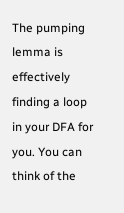The pumping lemma is effectively finding a loop in your DFA for you. You can think of the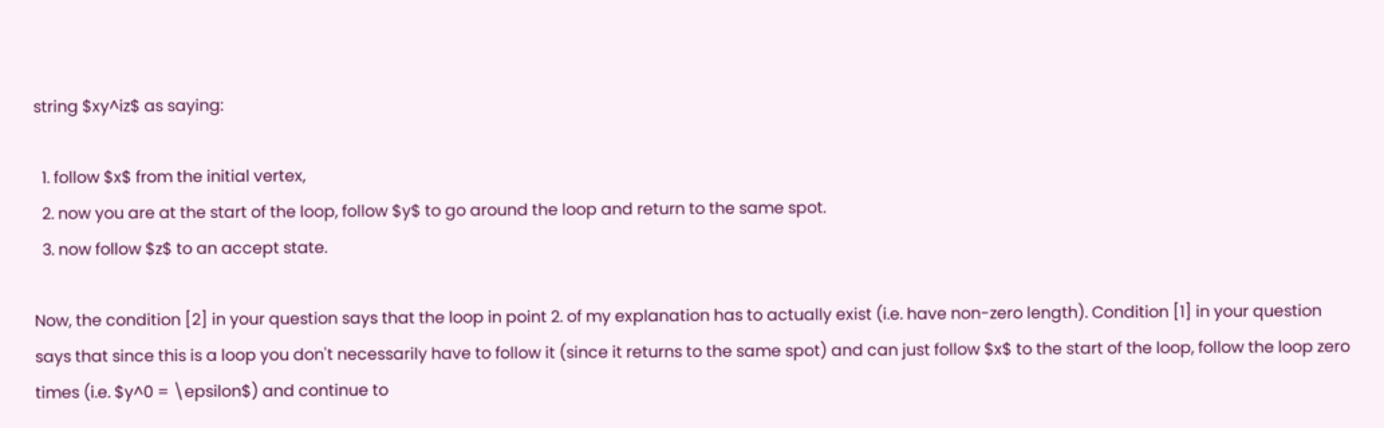string $xy^iz$ as saying:

  1. follow $x$ from the initial vertex,
  2. now you are at the start of the loop, follow $y$ to go around the loop and return to the same spot.
  3. now follow $z$ to an accept state.

Now, the condition [2] in your question says that the loop in point 2. of my explanation has to actually exist (i.e. have non-zero length). Condition [1] in your question says that since this is a loop you don't necessarily have to follow it (since it returns to the same spot) and can just follow $x$ to the start of the loop, follow the loop zero times (i.e. $y^0 = \epsilon$) and continue to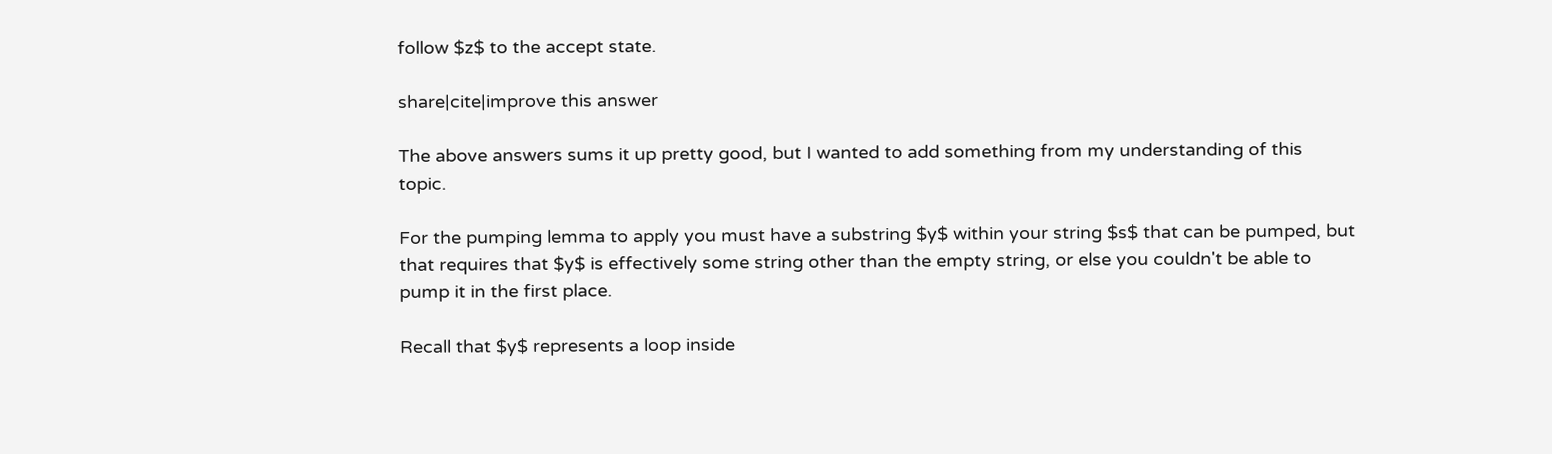follow $z$ to the accept state.

share|cite|improve this answer

The above answers sums it up pretty good, but I wanted to add something from my understanding of this topic.

For the pumping lemma to apply you must have a substring $y$ within your string $s$ that can be pumped, but that requires that $y$ is effectively some string other than the empty string, or else you couldn't be able to pump it in the first place.

Recall that $y$ represents a loop inside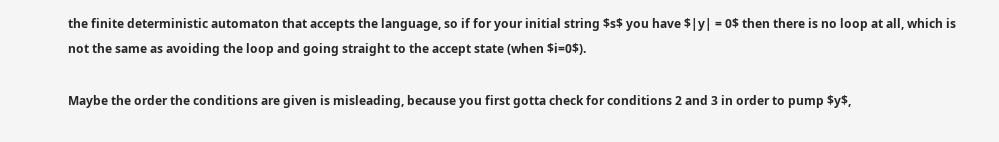the finite deterministic automaton that accepts the language, so if for your initial string $s$ you have $|y| = 0$ then there is no loop at all, which is not the same as avoiding the loop and going straight to the accept state (when $i=0$).

Maybe the order the conditions are given is misleading, because you first gotta check for conditions 2 and 3 in order to pump $y$,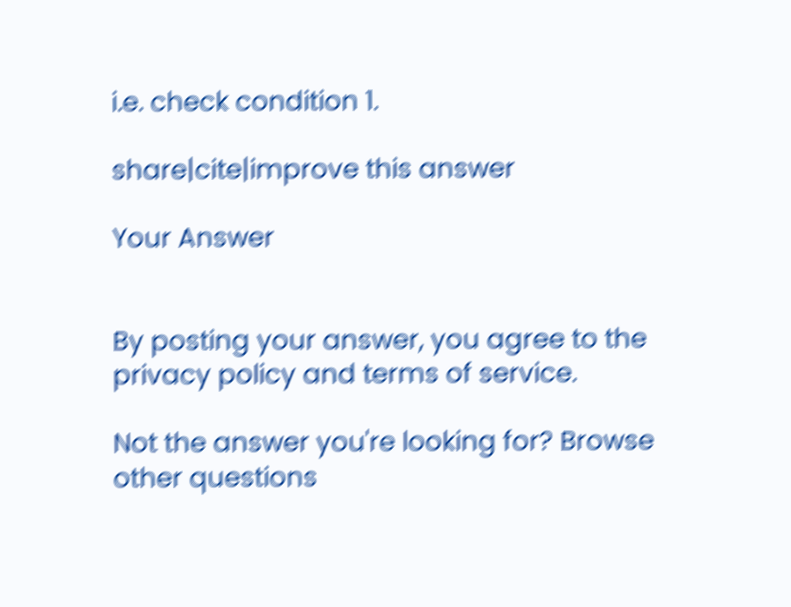i.e. check condition 1.

share|cite|improve this answer

Your Answer


By posting your answer, you agree to the privacy policy and terms of service.

Not the answer you're looking for? Browse other questions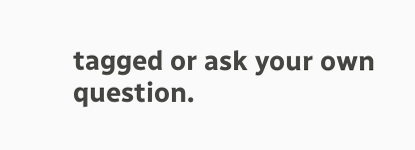tagged or ask your own question.